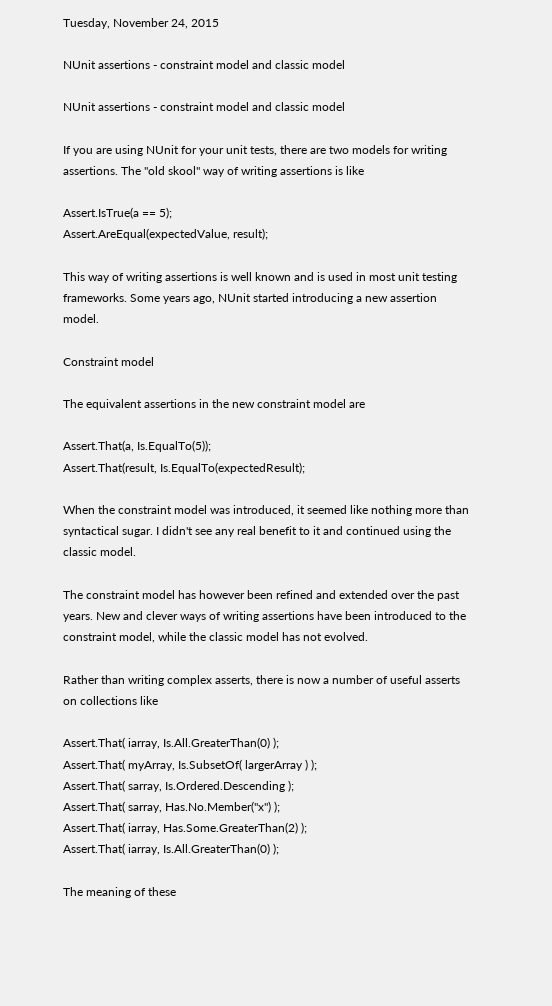Tuesday, November 24, 2015

NUnit assertions - constraint model and classic model

NUnit assertions - constraint model and classic model

If you are using NUnit for your unit tests, there are two models for writing assertions. The "old skool" way of writing assertions is like

Assert.IsTrue(a == 5);
Assert.AreEqual(expectedValue, result);

This way of writing assertions is well known and is used in most unit testing frameworks. Some years ago, NUnit started introducing a new assertion model.

Constraint model

The equivalent assertions in the new constraint model are

Assert.That(a, Is.EqualTo(5));
Assert.That(result, Is.EqualTo(expectedResult);

When the constraint model was introduced, it seemed like nothing more than syntactical sugar. I didn't see any real benefit to it and continued using the classic model.

The constraint model has however been refined and extended over the past years. New and clever ways of writing assertions have been introduced to the constraint model, while the classic model has not evolved.

Rather than writing complex asserts, there is now a number of useful asserts on collections like

Assert.That( iarray, Is.All.GreaterThan(0) );
Assert.That( myArray, Is.SubsetOf( largerArray ) );
Assert.That( sarray, Is.Ordered.Descending );
Assert.That( sarray, Has.No.Member("x") );
Assert.That( iarray, Has.Some.GreaterThan(2) );
Assert.That( iarray, Is.All.GreaterThan(0) );

The meaning of these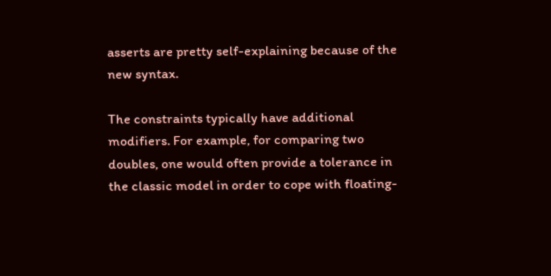asserts are pretty self-explaining because of the new syntax.

The constraints typically have additional modifiers. For example, for comparing two doubles, one would often provide a tolerance in the classic model in order to cope with floating-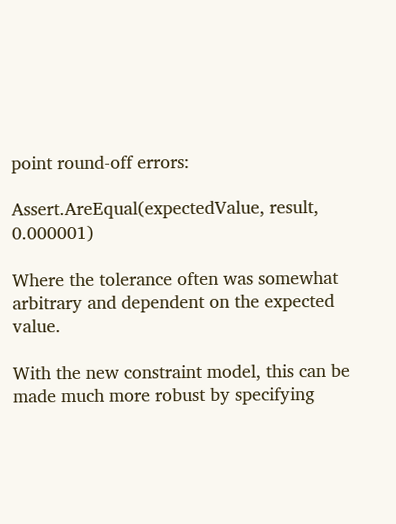point round-off errors:

Assert.AreEqual(expectedValue, result, 0.000001)

Where the tolerance often was somewhat arbitrary and dependent on the expected value.

With the new constraint model, this can be made much more robust by specifying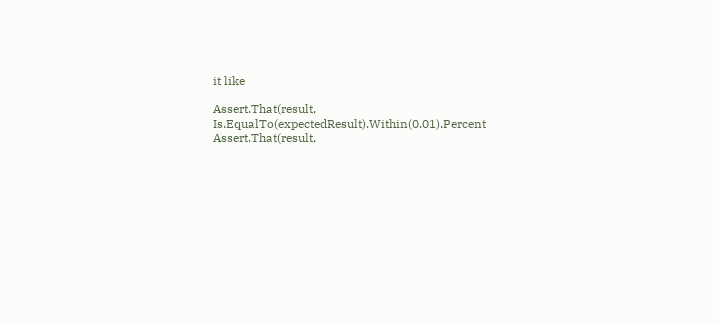it like

Assert.That(result, Is.EqualTo(expectedResult).Within(0.01).Percent
Assert.That(result,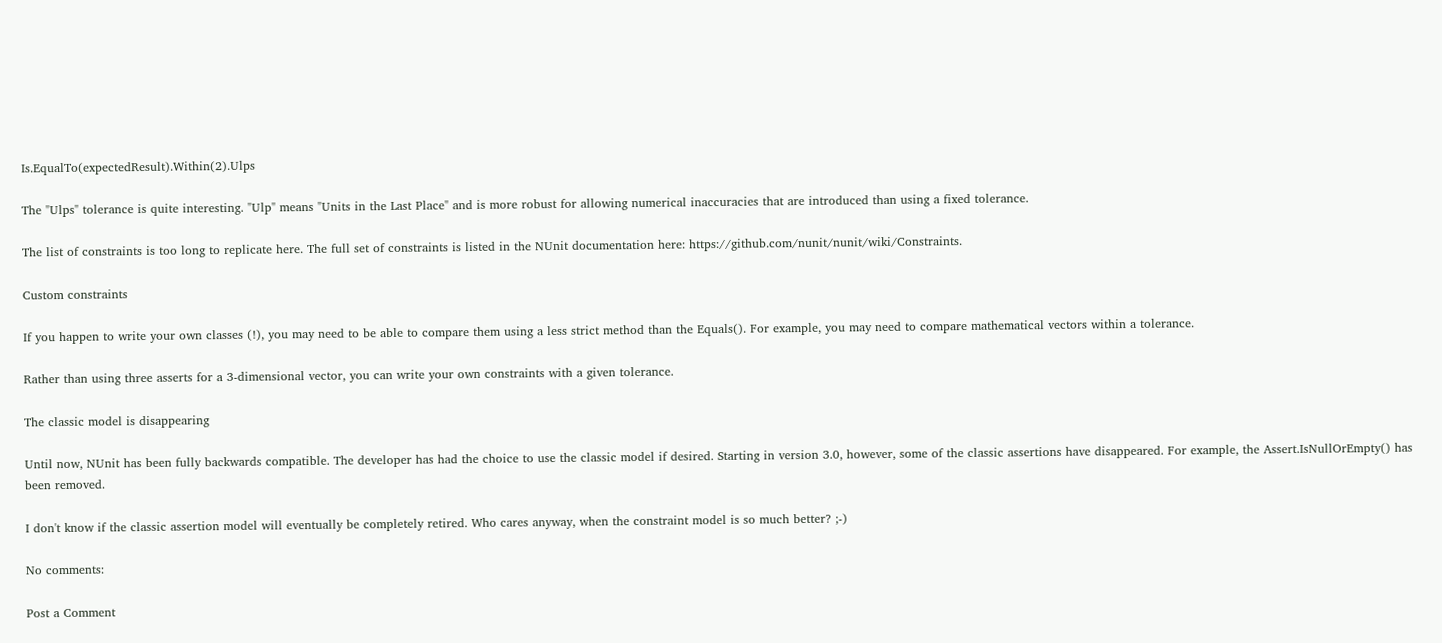Is.EqualTo(expectedResult).Within(2).Ulps

The "Ulps" tolerance is quite interesting. "Ulp" means "Units in the Last Place" and is more robust for allowing numerical inaccuracies that are introduced than using a fixed tolerance.

The list of constraints is too long to replicate here. The full set of constraints is listed in the NUnit documentation here: https://github.com/nunit/nunit/wiki/Constraints.

Custom constraints

If you happen to write your own classes (!), you may need to be able to compare them using a less strict method than the Equals(). For example, you may need to compare mathematical vectors within a tolerance.

Rather than using three asserts for a 3-dimensional vector, you can write your own constraints with a given tolerance.

The classic model is disappearing

Until now, NUnit has been fully backwards compatible. The developer has had the choice to use the classic model if desired. Starting in version 3.0, however, some of the classic assertions have disappeared. For example, the Assert.IsNullOrEmpty() has been removed.

I don't know if the classic assertion model will eventually be completely retired. Who cares anyway, when the constraint model is so much better? ;-)

No comments:

Post a Comment